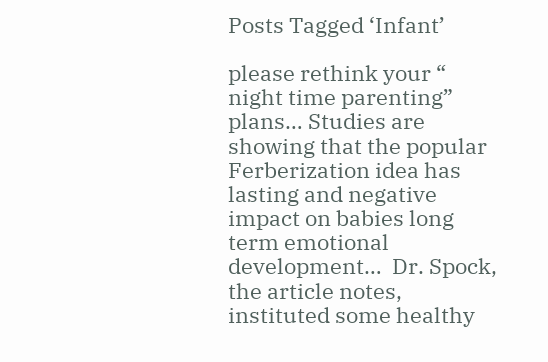Posts Tagged ‘Infant’

please rethink your “ night time parenting” plans… Studies are showing that the popular Ferberization idea has lasting and negative impact on babies long term emotional development…  Dr. Spock, the article notes, instituted some healthy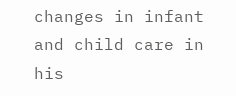changes in infant and child care in his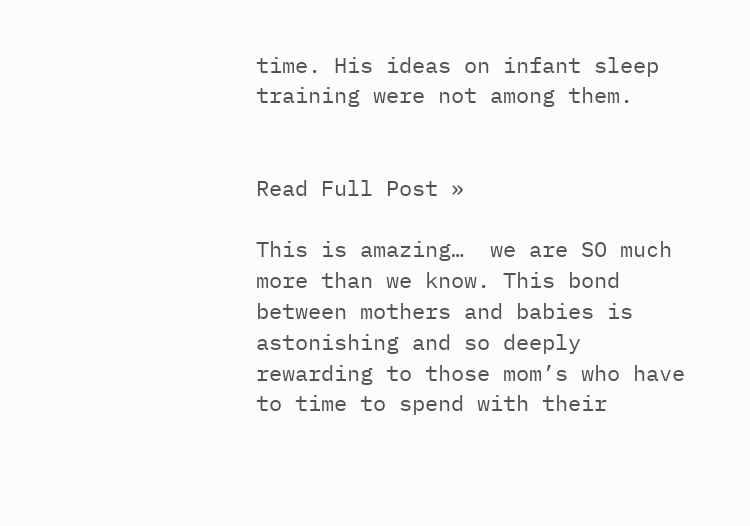time. His ideas on infant sleep training were not among them.


Read Full Post »

This is amazing…  we are SO much more than we know. This bond between mothers and babies is astonishing and so deeply rewarding to those mom’s who have to time to spend with their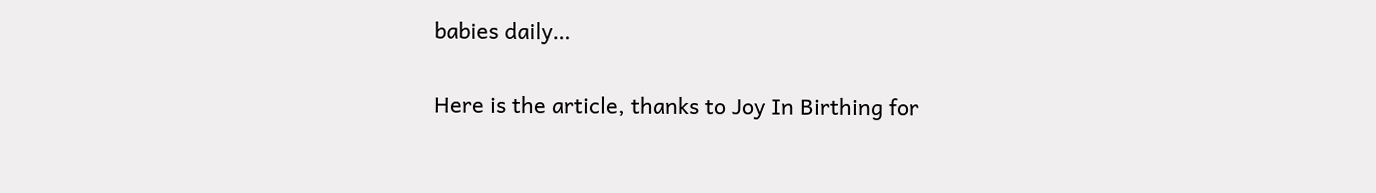babies daily…

Here is the article, thanks to Joy In Birthing for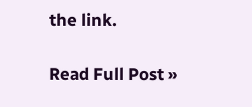the link.

Read Full Post »